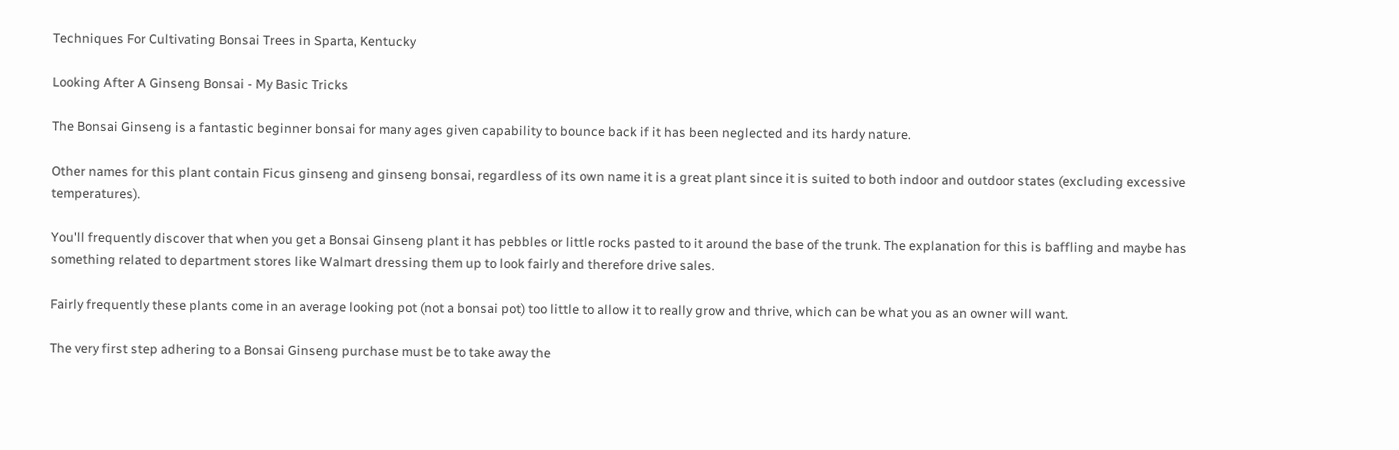Techniques For Cultivating Bonsai Trees in Sparta, Kentucky

Looking After A Ginseng Bonsai - My Basic Tricks

The Bonsai Ginseng is a fantastic beginner bonsai for many ages given capability to bounce back if it has been neglected and its hardy nature.

Other names for this plant contain Ficus ginseng and ginseng bonsai, regardless of its own name it is a great plant since it is suited to both indoor and outdoor states (excluding excessive temperatures).

You'll frequently discover that when you get a Bonsai Ginseng plant it has pebbles or little rocks pasted to it around the base of the trunk. The explanation for this is baffling and maybe has something related to department stores like Walmart dressing them up to look fairly and therefore drive sales.

Fairly frequently these plants come in an average looking pot (not a bonsai pot) too little to allow it to really grow and thrive, which can be what you as an owner will want.

The very first step adhering to a Bonsai Ginseng purchase must be to take away the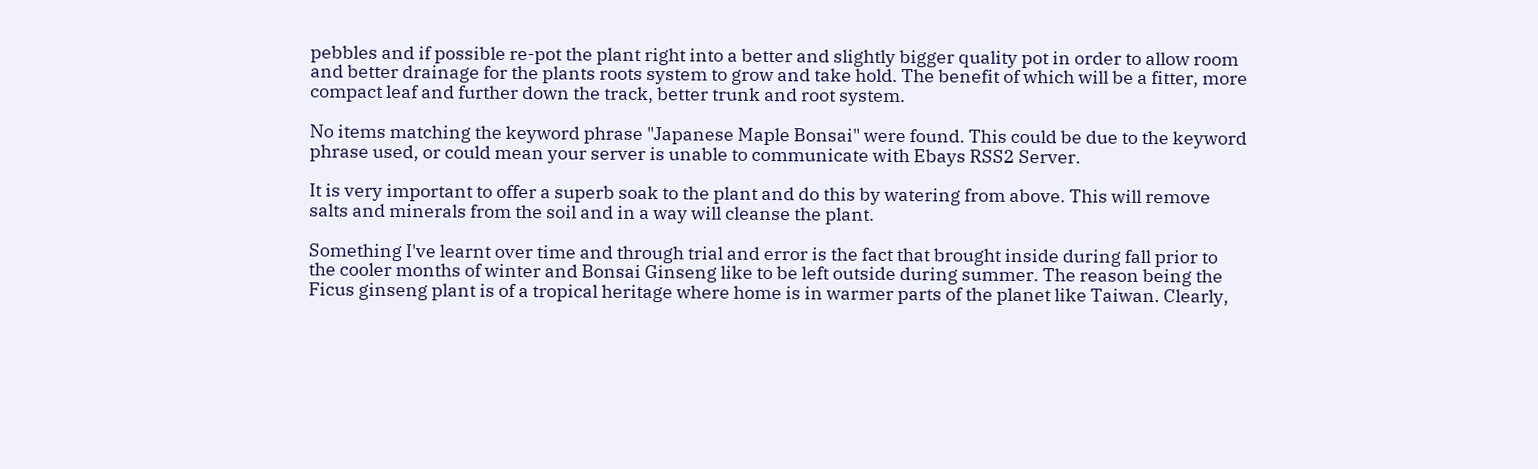pebbles and if possible re-pot the plant right into a better and slightly bigger quality pot in order to allow room and better drainage for the plants roots system to grow and take hold. The benefit of which will be a fitter, more compact leaf and further down the track, better trunk and root system.

No items matching the keyword phrase "Japanese Maple Bonsai" were found. This could be due to the keyword phrase used, or could mean your server is unable to communicate with Ebays RSS2 Server.

It is very important to offer a superb soak to the plant and do this by watering from above. This will remove salts and minerals from the soil and in a way will cleanse the plant.

Something I've learnt over time and through trial and error is the fact that brought inside during fall prior to the cooler months of winter and Bonsai Ginseng like to be left outside during summer. The reason being the Ficus ginseng plant is of a tropical heritage where home is in warmer parts of the planet like Taiwan. Clearly,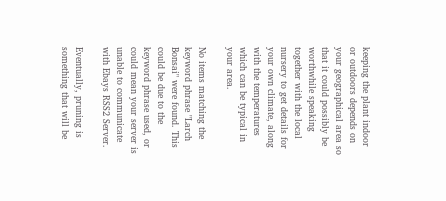keeping the plant indoor or outdoors depends on your geographical area so that it could possibly be worthwhile speaking together with the local nursery to get details for your own climate, along with the temperatures which can be typical in your area.

No items matching the keyword phrase "Larch Bonsai" were found. This could be due to the keyword phrase used, or could mean your server is unable to communicate with Ebays RSS2 Server.

Eventually, pruning is something that will be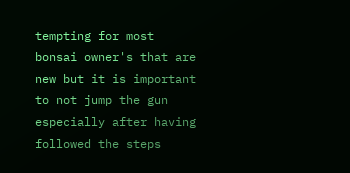tempting for most bonsai owner's that are new but it is important to not jump the gun especially after having followed the steps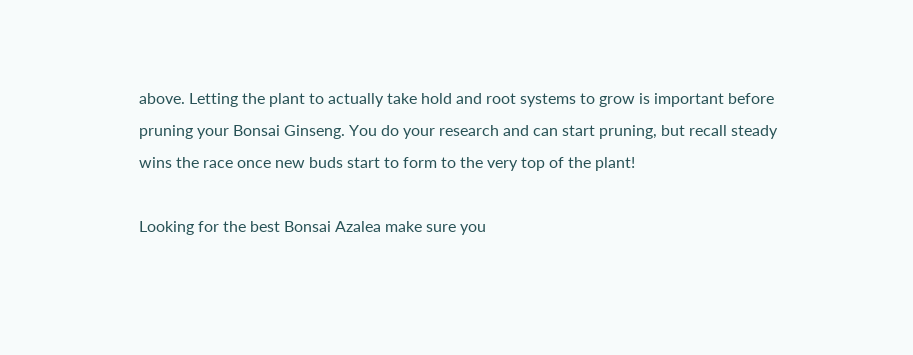above. Letting the plant to actually take hold and root systems to grow is important before pruning your Bonsai Ginseng. You do your research and can start pruning, but recall steady wins the race once new buds start to form to the very top of the plant!

Looking for the best Bonsai Azalea make sure you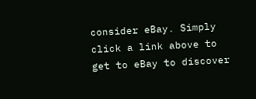consider eBay. Simply click a link above to get to eBay to discover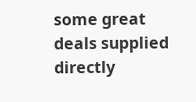some great deals supplied directly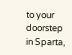to your doorstep in Sparta,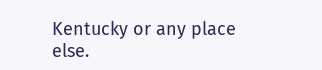Kentucky or any place else.